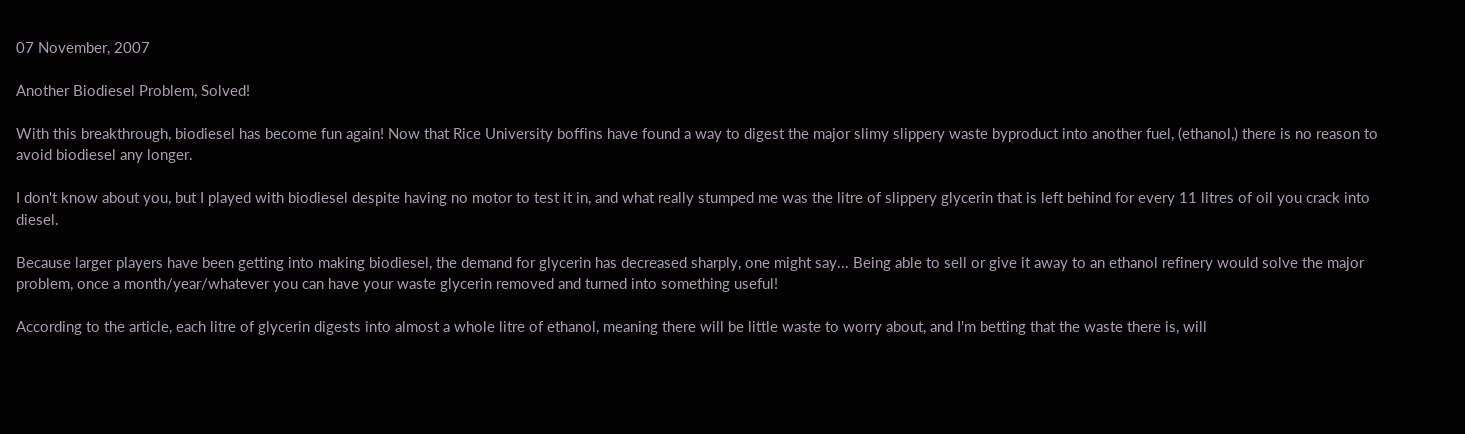07 November, 2007

Another Biodiesel Problem, Solved!

With this breakthrough, biodiesel has become fun again! Now that Rice University boffins have found a way to digest the major slimy slippery waste byproduct into another fuel, (ethanol,) there is no reason to avoid biodiesel any longer.

I don't know about you, but I played with biodiesel despite having no motor to test it in, and what really stumped me was the litre of slippery glycerin that is left behind for every 11 litres of oil you crack into diesel.

Because larger players have been getting into making biodiesel, the demand for glycerin has decreased sharply, one might say... Being able to sell or give it away to an ethanol refinery would solve the major problem, once a month/year/whatever you can have your waste glycerin removed and turned into something useful!

According to the article, each litre of glycerin digests into almost a whole litre of ethanol, meaning there will be little waste to worry about, and I'm betting that the waste there is, will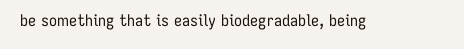be something that is easily biodegradable, being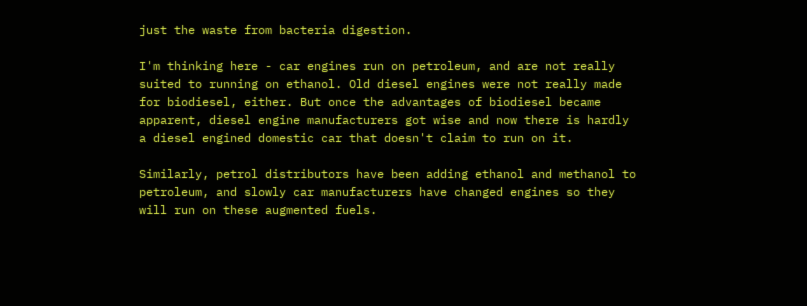just the waste from bacteria digestion.

I'm thinking here - car engines run on petroleum, and are not really suited to running on ethanol. Old diesel engines were not really made for biodiesel, either. But once the advantages of biodiesel became apparent, diesel engine manufacturers got wise and now there is hardly a diesel engined domestic car that doesn't claim to run on it.

Similarly, petrol distributors have been adding ethanol and methanol to petroleum, and slowly car manufacturers have changed engines so they will run on these augmented fuels.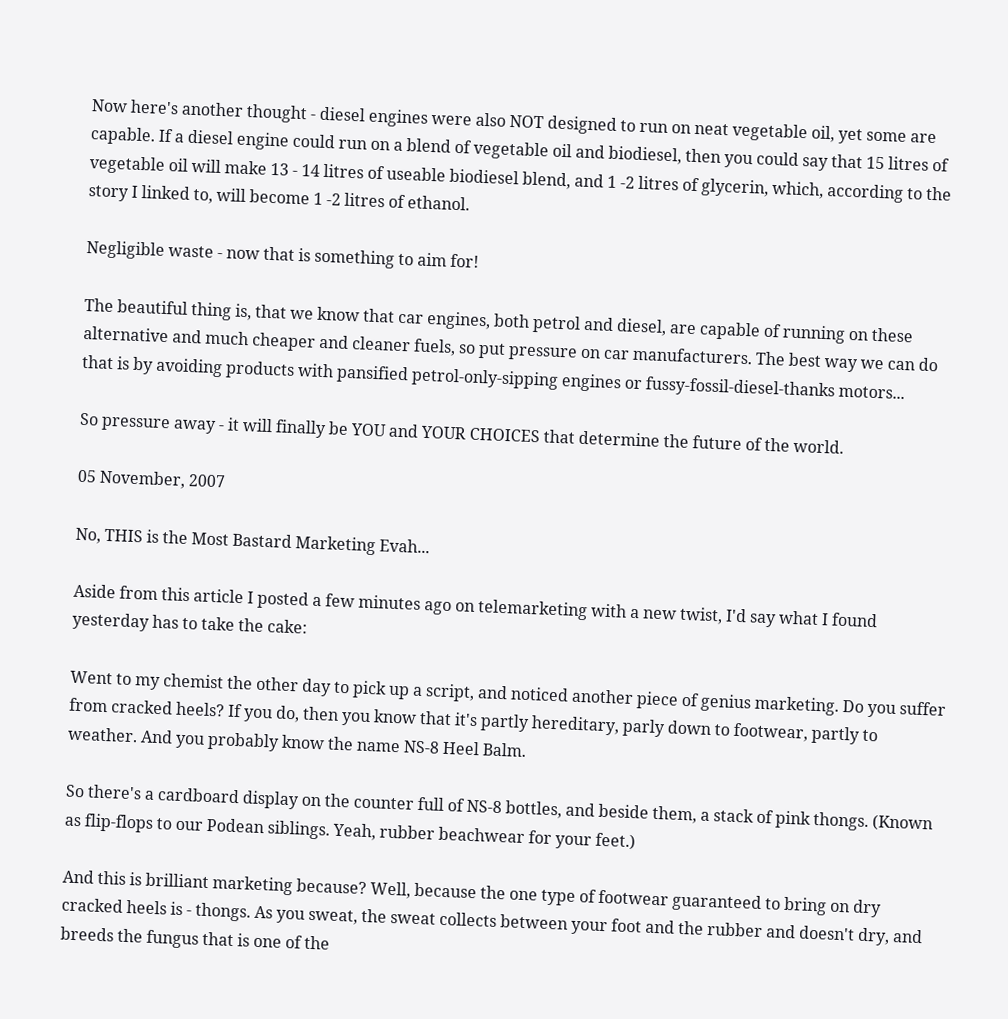Now here's another thought - diesel engines were also NOT designed to run on neat vegetable oil, yet some are capable. If a diesel engine could run on a blend of vegetable oil and biodiesel, then you could say that 15 litres of vegetable oil will make 13 - 14 litres of useable biodiesel blend, and 1 -2 litres of glycerin, which, according to the story I linked to, will become 1 -2 litres of ethanol.

Negligible waste - now that is something to aim for!

The beautiful thing is, that we know that car engines, both petrol and diesel, are capable of running on these alternative and much cheaper and cleaner fuels, so put pressure on car manufacturers. The best way we can do that is by avoiding products with pansified petrol-only-sipping engines or fussy-fossil-diesel-thanks motors...

So pressure away - it will finally be YOU and YOUR CHOICES that determine the future of the world.

05 November, 2007

No, THIS is the Most Bastard Marketing Evah...

Aside from this article I posted a few minutes ago on telemarketing with a new twist, I'd say what I found yesterday has to take the cake:

Went to my chemist the other day to pick up a script, and noticed another piece of genius marketing. Do you suffer from cracked heels? If you do, then you know that it's partly hereditary, parly down to footwear, partly to weather. And you probably know the name NS-8 Heel Balm.

So there's a cardboard display on the counter full of NS-8 bottles, and beside them, a stack of pink thongs. (Known as flip-flops to our Podean siblings. Yeah, rubber beachwear for your feet.)

And this is brilliant marketing because? Well, because the one type of footwear guaranteed to bring on dry cracked heels is - thongs. As you sweat, the sweat collects between your foot and the rubber and doesn't dry, and breeds the fungus that is one of the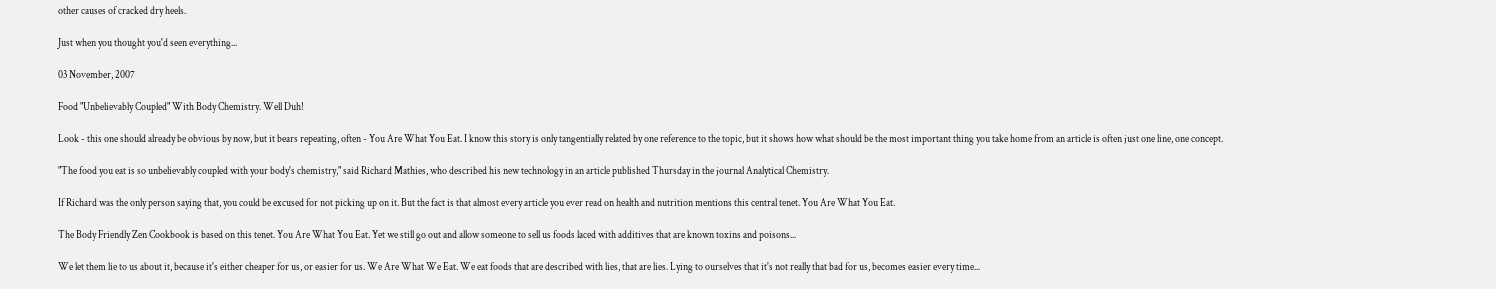other causes of cracked dry heels.

Just when you thought you'd seen everything...

03 November, 2007

Food "Unbelievably Coupled" With Body Chemistry. Well Duh!

Look - this one should already be obvious by now, but it bears repeating, often - You Are What You Eat. I know this story is only tangentially related by one reference to the topic, but it shows how what should be the most important thing you take home from an article is often just one line, one concept.

"The food you eat is so unbelievably coupled with your body's chemistry," said Richard Mathies, who described his new technology in an article published Thursday in the journal Analytical Chemistry.

If Richard was the only person saying that, you could be excused for not picking up on it. But the fact is that almost every article you ever read on health and nutrition mentions this central tenet. You Are What You Eat.

The Body Friendly Zen Cookbook is based on this tenet. You Are What You Eat. Yet we still go out and allow someone to sell us foods laced with additives that are known toxins and poisons...

We let them lie to us about it, because it's either cheaper for us, or easier for us. We Are What We Eat. We eat foods that are described with lies, that are lies. Lying to ourselves that it's not really that bad for us, becomes easier every time...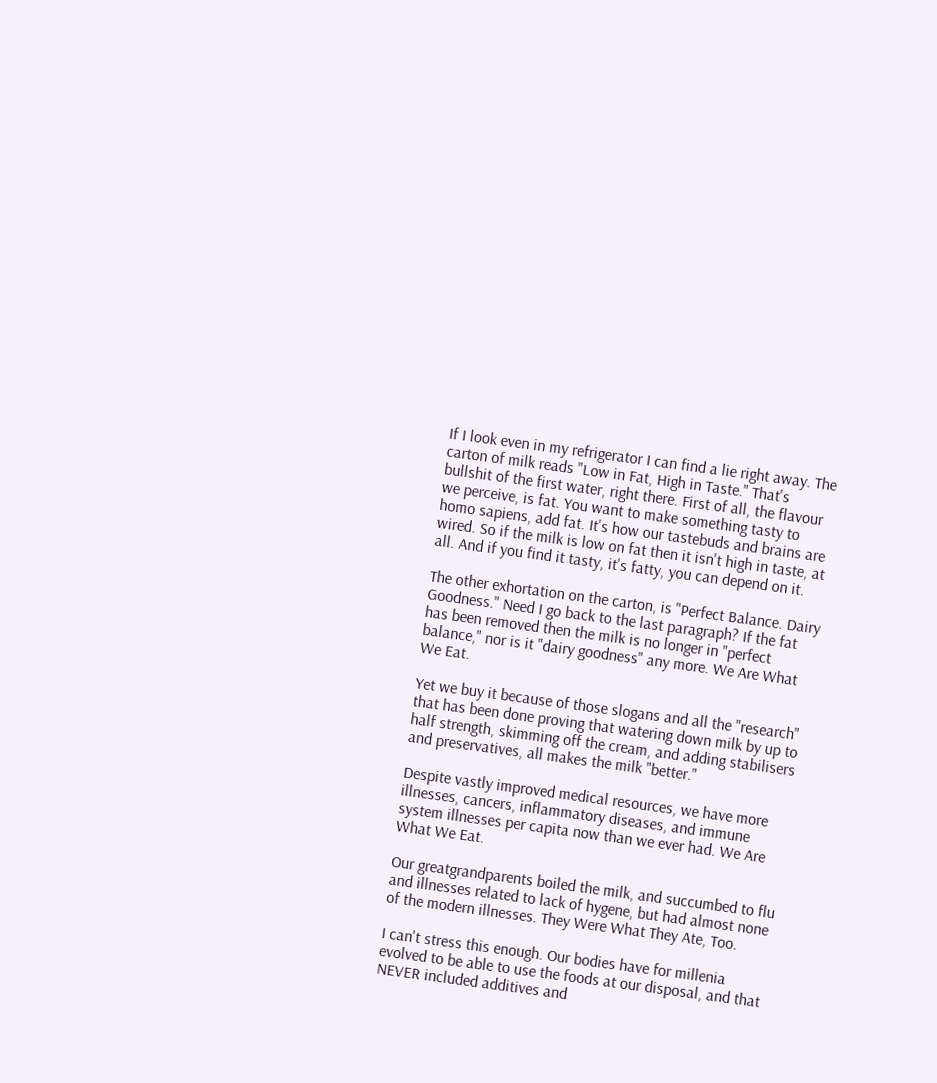If I look even in my refrigerator I can find a lie right away. The carton of milk reads "Low in Fat, High in Taste." That's bullshit of the first water, right there. First of all, the flavour we perceive, is fat. You want to make something tasty to homo sapiens, add fat. It's how our tastebuds and brains are wired. So if the milk is low on fat then it isn't high in taste, at all. And if you find it tasty, it's fatty, you can depend on it.

The other exhortation on the carton, is "Perfect Balance. Dairy Goodness." Need I go back to the last paragraph? If the fat has been removed then the milk is no longer in "perfect balance," nor is it "dairy goodness" any more. We Are What We Eat.

Yet we buy it because of those slogans and all the "research" that has been done proving that watering down milk by up to half strength, skimming off the cream, and adding stabilisers and preservatives, all makes the milk "better."

Despite vastly improved medical resources, we have more illnesses, cancers, inflammatory diseases, and immune system illnesses per capita now than we ever had. We Are What We Eat.

Our greatgrandparents boiled the milk, and succumbed to flu and illnesses related to lack of hygene, but had almost none of the modern illnesses. They Were What They Ate, Too.

I can't stress this enough. Our bodies have for millenia evolved to be able to use the foods at our disposal, and that NEVER included additives and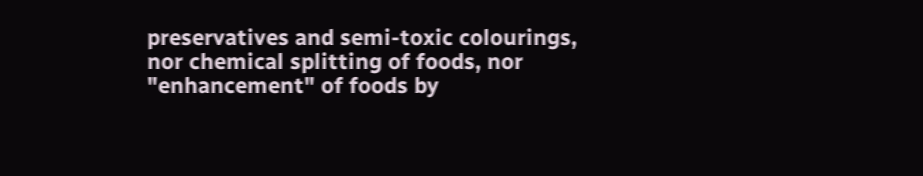preservatives and semi-toxic colourings, nor chemical splitting of foods, nor "enhancement" of foods by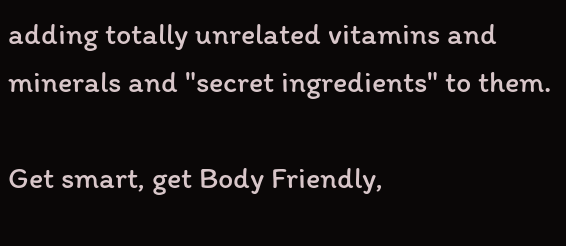adding totally unrelated vitamins and minerals and "secret ingredients" to them.

Get smart, get Body Friendly,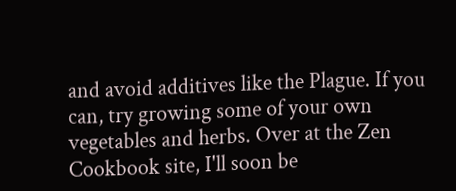and avoid additives like the Plague. If you can, try growing some of your own vegetables and herbs. Over at the Zen Cookbook site, I'll soon be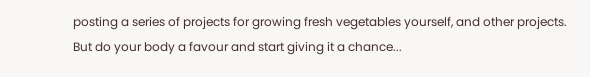posting a series of projects for growing fresh vegetables yourself, and other projects. But do your body a favour and start giving it a chance...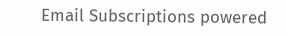Email Subscriptions powered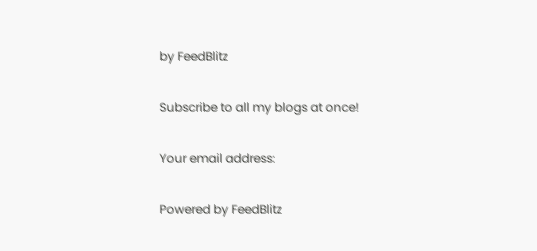by FeedBlitz

Subscribe to all my blogs at once!

Your email address:

Powered by FeedBlitz